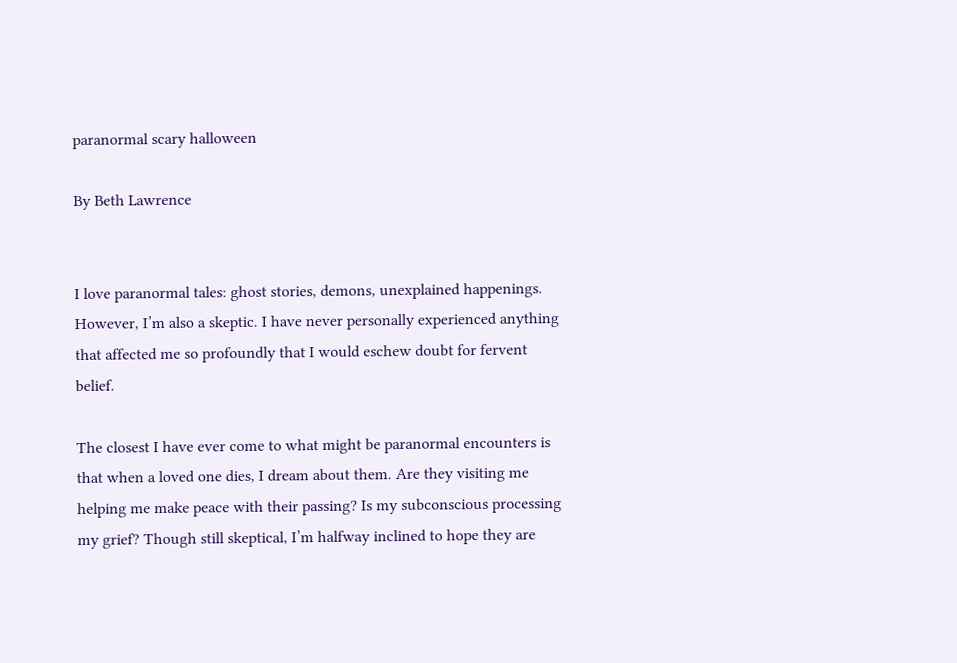paranormal scary halloween

By Beth Lawrence


I love paranormal tales: ghost stories, demons, unexplained happenings. However, I’m also a skeptic. I have never personally experienced anything that affected me so profoundly that I would eschew doubt for fervent belief.

The closest I have ever come to what might be paranormal encounters is that when a loved one dies, I dream about them. Are they visiting me helping me make peace with their passing? Is my subconscious processing my grief? Though still skeptical, I’m halfway inclined to hope they are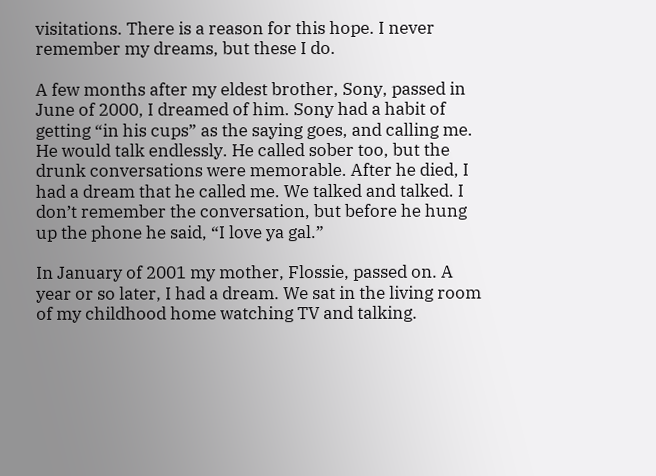visitations. There is a reason for this hope. I never remember my dreams, but these I do.

A few months after my eldest brother, Sony, passed in June of 2000, I dreamed of him. Sony had a habit of getting “in his cups” as the saying goes, and calling me. He would talk endlessly. He called sober too, but the drunk conversations were memorable. After he died, I had a dream that he called me. We talked and talked. I don’t remember the conversation, but before he hung up the phone he said, “I love ya gal.”

In January of 2001 my mother, Flossie, passed on. A year or so later, I had a dream. We sat in the living room of my childhood home watching TV and talking.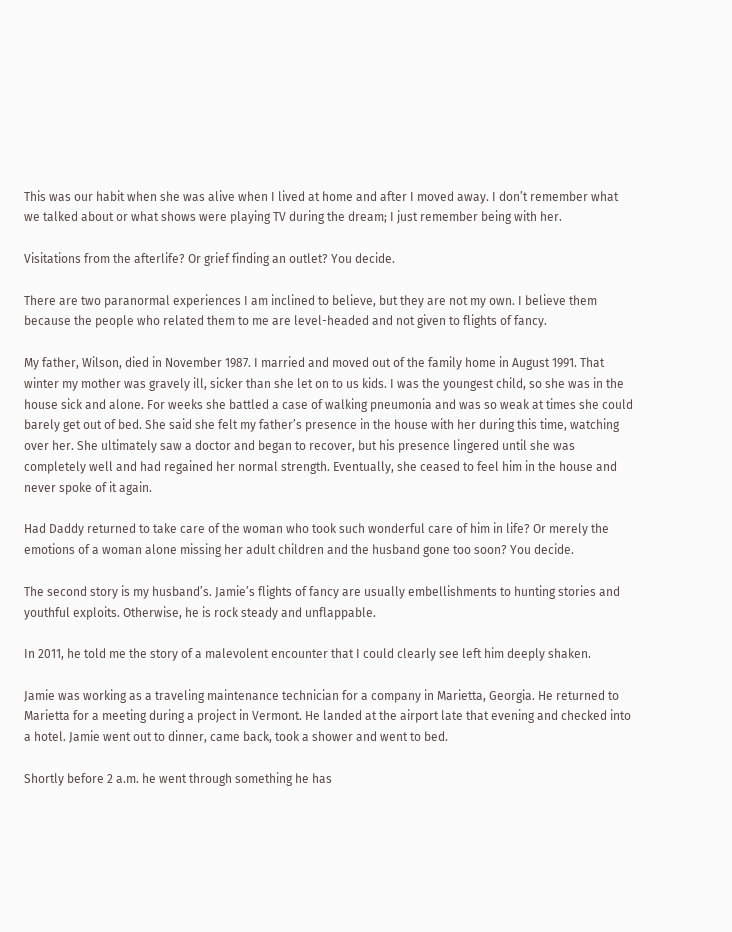This was our habit when she was alive when I lived at home and after I moved away. I don’t remember what we talked about or what shows were playing TV during the dream; I just remember being with her.

Visitations from the afterlife? Or grief finding an outlet? You decide.

There are two paranormal experiences I am inclined to believe, but they are not my own. I believe them because the people who related them to me are level-headed and not given to flights of fancy.

My father, Wilson, died in November 1987. I married and moved out of the family home in August 1991. That winter my mother was gravely ill, sicker than she let on to us kids. I was the youngest child, so she was in the house sick and alone. For weeks she battled a case of walking pneumonia and was so weak at times she could barely get out of bed. She said she felt my father’s presence in the house with her during this time, watching over her. She ultimately saw a doctor and began to recover, but his presence lingered until she was completely well and had regained her normal strength. Eventually, she ceased to feel him in the house and never spoke of it again.

Had Daddy returned to take care of the woman who took such wonderful care of him in life? Or merely the emotions of a woman alone missing her adult children and the husband gone too soon? You decide.

The second story is my husband’s. Jamie’s flights of fancy are usually embellishments to hunting stories and youthful exploits. Otherwise, he is rock steady and unflappable.

In 2011, he told me the story of a malevolent encounter that I could clearly see left him deeply shaken.

Jamie was working as a traveling maintenance technician for a company in Marietta, Georgia. He returned to Marietta for a meeting during a project in Vermont. He landed at the airport late that evening and checked into a hotel. Jamie went out to dinner, came back, took a shower and went to bed.

Shortly before 2 a.m. he went through something he has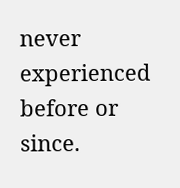never experienced before or since.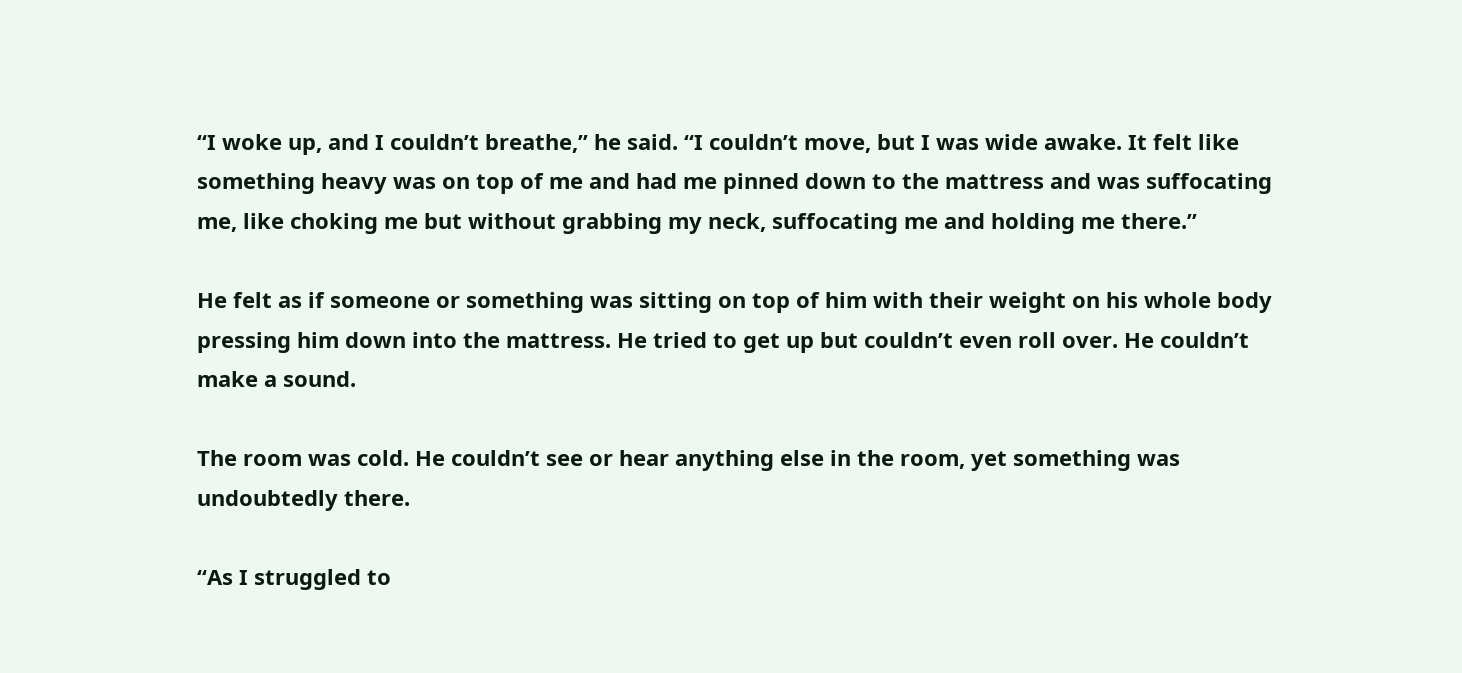“I woke up, and I couldn’t breathe,” he said. “I couldn’t move, but I was wide awake. It felt like something heavy was on top of me and had me pinned down to the mattress and was suffocating me, like choking me but without grabbing my neck, suffocating me and holding me there.”

He felt as if someone or something was sitting on top of him with their weight on his whole body pressing him down into the mattress. He tried to get up but couldn’t even roll over. He couldn’t make a sound.

The room was cold. He couldn’t see or hear anything else in the room, yet something was undoubtedly there.

“As I struggled to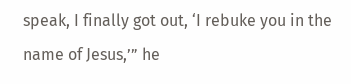speak, I finally got out, ‘I rebuke you in the name of Jesus,’” he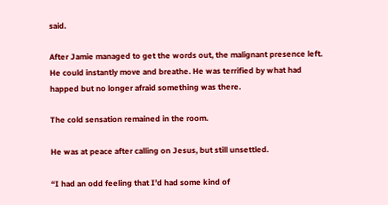said.

After Jamie managed to get the words out, the malignant presence left. He could instantly move and breathe. He was terrified by what had happed but no longer afraid something was there.

The cold sensation remained in the room.

He was at peace after calling on Jesus, but still unsettled.

“I had an odd feeling that I’d had some kind of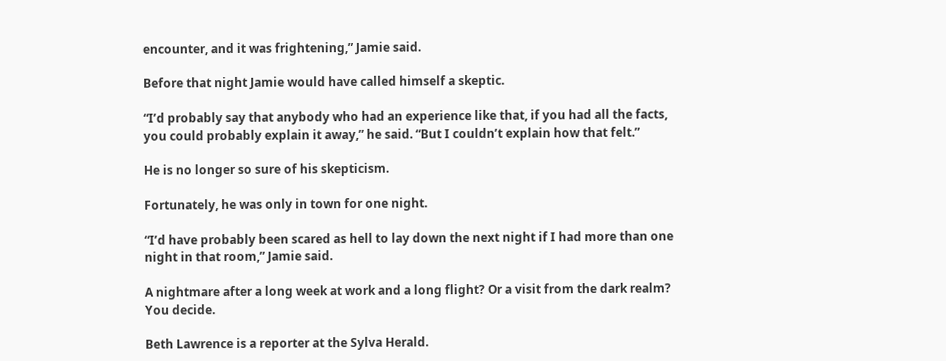encounter, and it was frightening,” Jamie said.

Before that night Jamie would have called himself a skeptic.

“I’d probably say that anybody who had an experience like that, if you had all the facts, you could probably explain it away,” he said. “But I couldn’t explain how that felt.”

He is no longer so sure of his skepticism.

Fortunately, he was only in town for one night.

“I’d have probably been scared as hell to lay down the next night if I had more than one night in that room,” Jamie said.

A nightmare after a long week at work and a long flight? Or a visit from the dark realm? You decide.

Beth Lawrence is a reporter at the Sylva Herald.